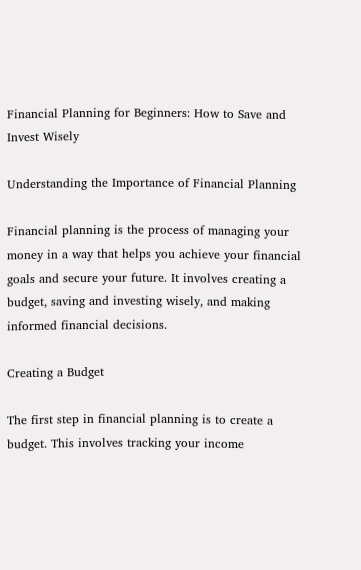Financial Planning for Beginners: How to Save and Invest Wisely

Understanding the Importance of Financial Planning

Financial planning is the process of managing your money in a way that helps you achieve your financial goals and secure your future. It involves creating a budget, saving and investing wisely, and making informed financial decisions.

Creating a Budget

The first step in financial planning is to create a budget. This involves tracking your income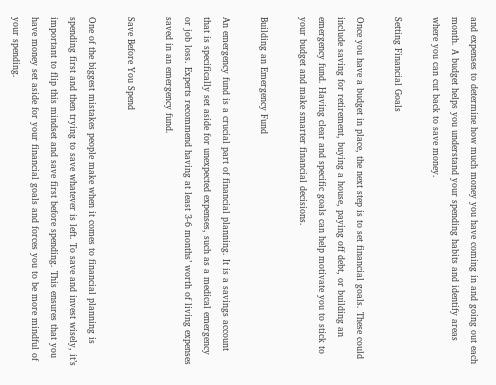and expenses to determine how much money you have coming in and going out each month. A budget helps you understand your spending habits and identify areas where you can cut back to save money.

Setting Financial Goals

Once you have a budget in place, the next step is to set financial goals. These could include saving for retirement, buying a house, paying off debt, or building an emergency fund. Having clear and specific goals can help motivate you to stick to your budget and make smarter financial decisions.

Building an Emergency Fund

An emergency fund is a crucial part of financial planning. It is a savings account that is specifically set aside for unexpected expenses, such as a medical emergency or job loss. Experts recommend having at least 3-6 months’ worth of living expenses saved in an emergency fund.

Save Before You Spend

One of the biggest mistakes people make when it comes to financial planning is spending first and then trying to save whatever is left. To save and invest wisely, it’s important to flip this mindset and save first before spending. This ensures that you have money set aside for your financial goals and forces you to be more mindful of your spending.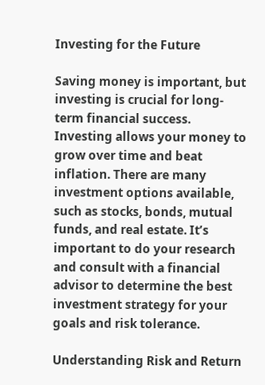Investing for the Future

Saving money is important, but investing is crucial for long-term financial success. Investing allows your money to grow over time and beat inflation. There are many investment options available, such as stocks, bonds, mutual funds, and real estate. It’s important to do your research and consult with a financial advisor to determine the best investment strategy for your goals and risk tolerance.

Understanding Risk and Return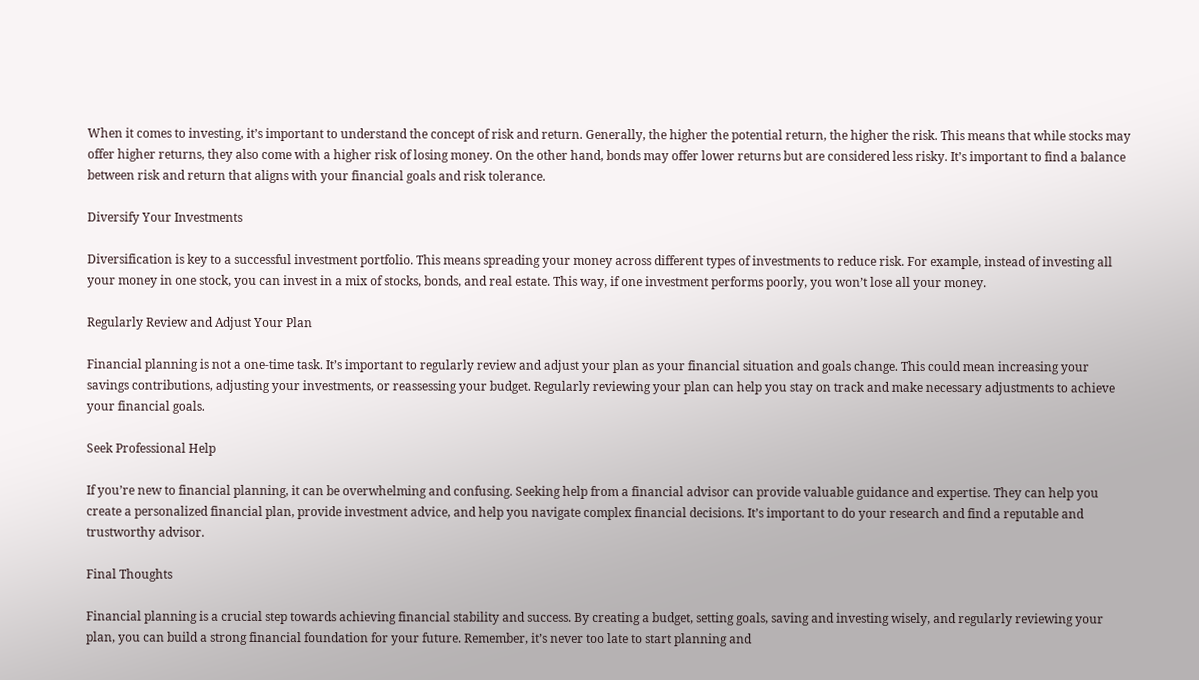When it comes to investing, it’s important to understand the concept of risk and return. Generally, the higher the potential return, the higher the risk. This means that while stocks may offer higher returns, they also come with a higher risk of losing money. On the other hand, bonds may offer lower returns but are considered less risky. It’s important to find a balance between risk and return that aligns with your financial goals and risk tolerance.

Diversify Your Investments

Diversification is key to a successful investment portfolio. This means spreading your money across different types of investments to reduce risk. For example, instead of investing all your money in one stock, you can invest in a mix of stocks, bonds, and real estate. This way, if one investment performs poorly, you won’t lose all your money.

Regularly Review and Adjust Your Plan

Financial planning is not a one-time task. It’s important to regularly review and adjust your plan as your financial situation and goals change. This could mean increasing your savings contributions, adjusting your investments, or reassessing your budget. Regularly reviewing your plan can help you stay on track and make necessary adjustments to achieve your financial goals.

Seek Professional Help

If you’re new to financial planning, it can be overwhelming and confusing. Seeking help from a financial advisor can provide valuable guidance and expertise. They can help you create a personalized financial plan, provide investment advice, and help you navigate complex financial decisions. It’s important to do your research and find a reputable and trustworthy advisor.

Final Thoughts

Financial planning is a crucial step towards achieving financial stability and success. By creating a budget, setting goals, saving and investing wisely, and regularly reviewing your plan, you can build a strong financial foundation for your future. Remember, it’s never too late to start planning and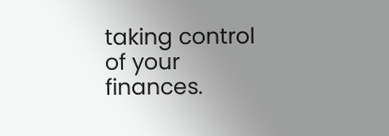taking control of your finances.